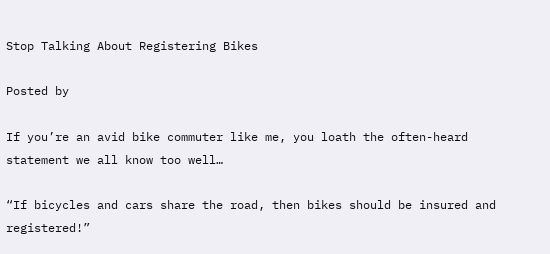Stop Talking About Registering Bikes

Posted by

If you’re an avid bike commuter like me, you loath the often-heard statement we all know too well…

“If bicycles and cars share the road, then bikes should be insured and registered!”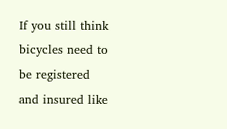If you still think bicycles need to be registered and insured like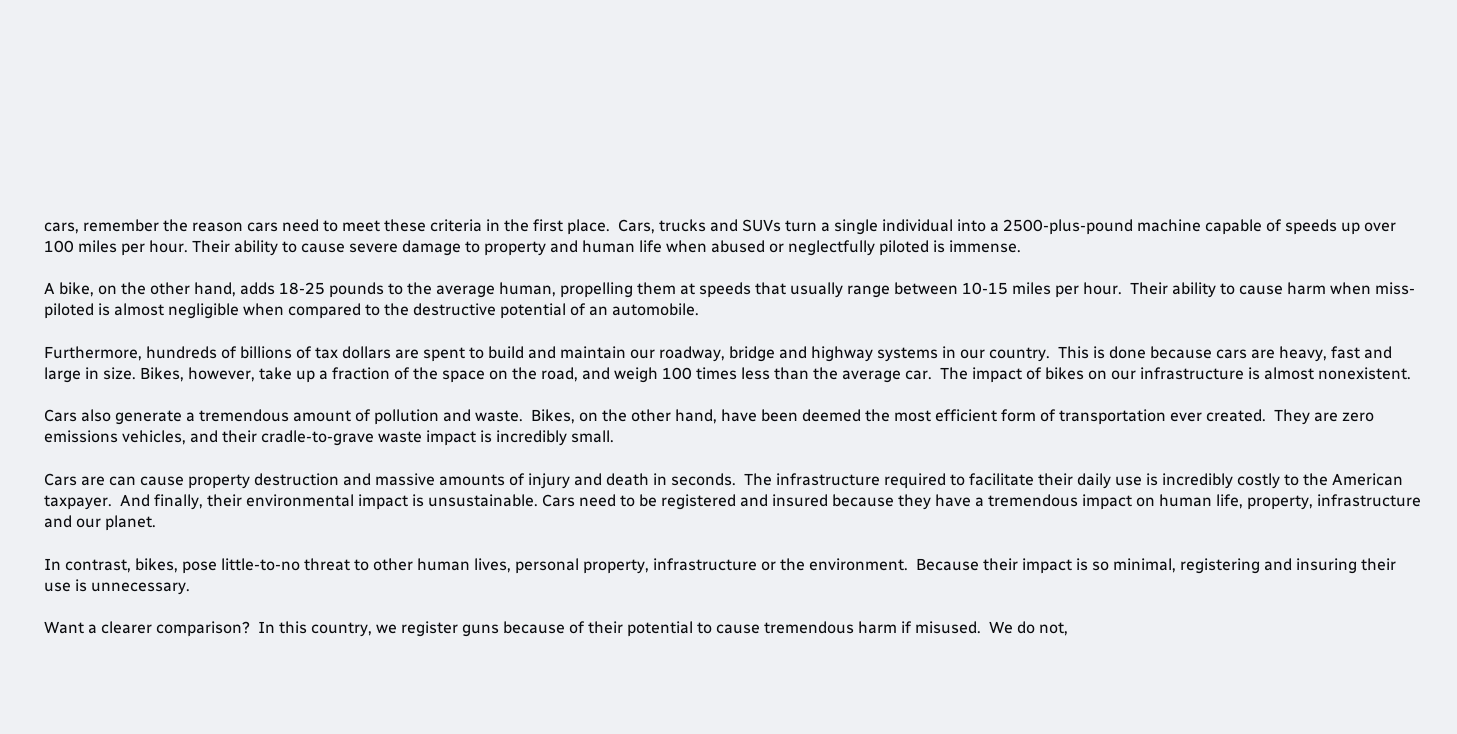cars, remember the reason cars need to meet these criteria in the first place.  Cars, trucks and SUVs turn a single individual into a 2500-plus-pound machine capable of speeds up over 100 miles per hour. Their ability to cause severe damage to property and human life when abused or neglectfully piloted is immense.

A bike, on the other hand, adds 18-25 pounds to the average human, propelling them at speeds that usually range between 10-15 miles per hour.  Their ability to cause harm when miss-piloted is almost negligible when compared to the destructive potential of an automobile.

Furthermore, hundreds of billions of tax dollars are spent to build and maintain our roadway, bridge and highway systems in our country.  This is done because cars are heavy, fast and large in size. Bikes, however, take up a fraction of the space on the road, and weigh 100 times less than the average car.  The impact of bikes on our infrastructure is almost nonexistent.

Cars also generate a tremendous amount of pollution and waste.  Bikes, on the other hand, have been deemed the most efficient form of transportation ever created.  They are zero emissions vehicles, and their cradle-to-grave waste impact is incredibly small.

Cars are can cause property destruction and massive amounts of injury and death in seconds.  The infrastructure required to facilitate their daily use is incredibly costly to the American taxpayer.  And finally, their environmental impact is unsustainable. Cars need to be registered and insured because they have a tremendous impact on human life, property, infrastructure and our planet.

In contrast, bikes, pose little-to-no threat to other human lives, personal property, infrastructure or the environment.  Because their impact is so minimal, registering and insuring their use is unnecessary.

Want a clearer comparison?  In this country, we register guns because of their potential to cause tremendous harm if misused.  We do not,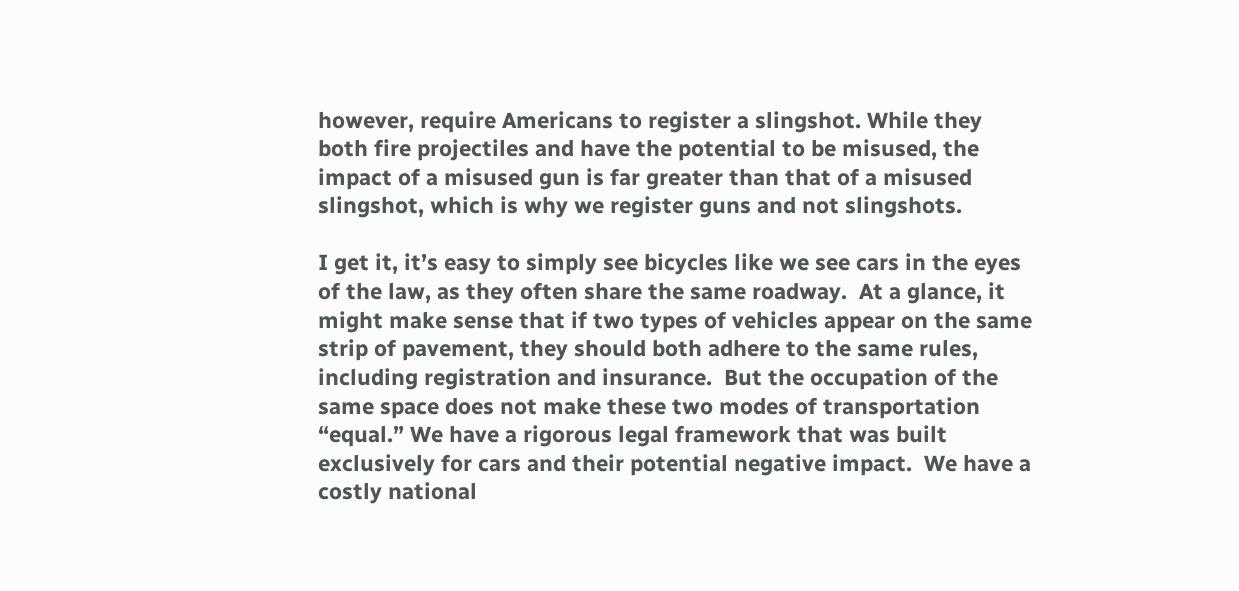however, require Americans to register a slingshot. While they both fire projectiles and have the potential to be misused, the impact of a misused gun is far greater than that of a misused slingshot, which is why we register guns and not slingshots.

I get it, it’s easy to simply see bicycles like we see cars in the eyes of the law, as they often share the same roadway.  At a glance, it might make sense that if two types of vehicles appear on the same strip of pavement, they should both adhere to the same rules, including registration and insurance.  But the occupation of the same space does not make these two modes of transportation “equal.” We have a rigorous legal framework that was built exclusively for cars and their potential negative impact.  We have a costly national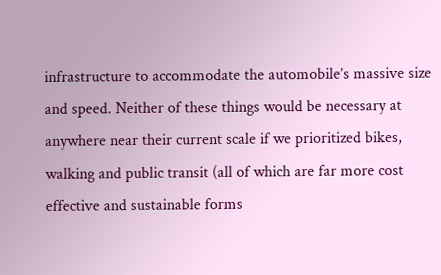infrastructure to accommodate the automobile’s massive size and speed. Neither of these things would be necessary at anywhere near their current scale if we prioritized bikes, walking and public transit (all of which are far more cost effective and sustainable forms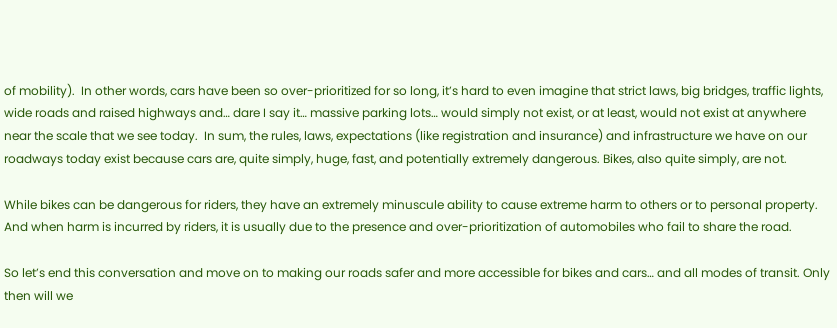of mobility).  In other words, cars have been so over-prioritized for so long, it’s hard to even imagine that strict laws, big bridges, traffic lights, wide roads and raised highways and… dare I say it… massive parking lots… would simply not exist, or at least, would not exist at anywhere near the scale that we see today.  In sum, the rules, laws, expectations (like registration and insurance) and infrastructure we have on our roadways today exist because cars are, quite simply, huge, fast, and potentially extremely dangerous. Bikes, also quite simply, are not.

While bikes can be dangerous for riders, they have an extremely minuscule ability to cause extreme harm to others or to personal property. And when harm is incurred by riders, it is usually due to the presence and over-prioritization of automobiles who fail to share the road.

So let’s end this conversation and move on to making our roads safer and more accessible for bikes and cars… and all modes of transit. Only then will we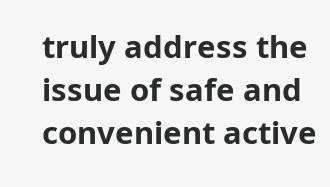truly address the issue of safe and convenient active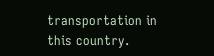transportation in this country.